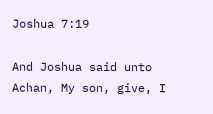Joshua 7:19

And Joshua said unto Achan, My son, give, I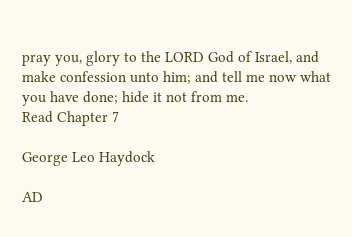pray you, glory to the LORD God of Israel, and make confession unto him; and tell me now what you have done; hide it not from me.
Read Chapter 7

George Leo Haydock

AD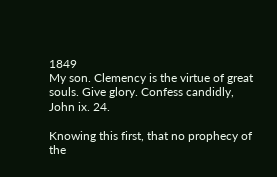1849
My son. Clemency is the virtue of great souls. Give glory. Confess candidly, John ix. 24.

Knowing this first, that no prophecy of the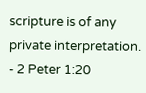scripture is of any private interpretation. - 2 Peter 1:20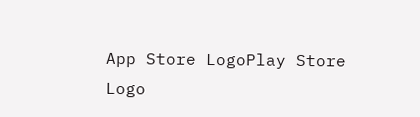App Store LogoPlay Store Logo